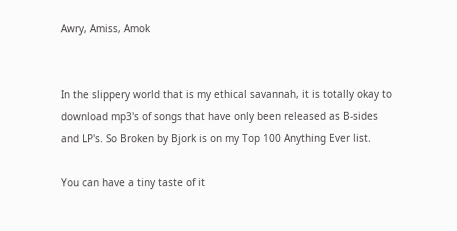Awry, Amiss, Amok


In the slippery world that is my ethical savannah, it is totally okay to download mp3's of songs that have only been released as B-sides and LP's. So Broken by Bjork is on my Top 100 Anything Ever list.

You can have a tiny taste of it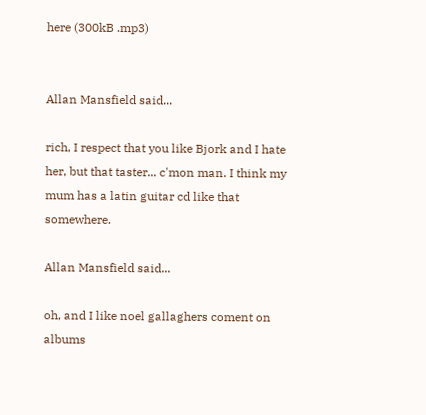here (300kB .mp3)


Allan Mansfield said...

rich, I respect that you like Bjork and I hate her, but that taster... c'mon man. I think my mum has a latin guitar cd like that somewhere.

Allan Mansfield said...

oh, and I like noel gallaghers coment on albums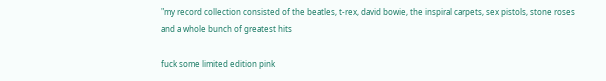"my record collection consisted of the beatles, t-rex, david bowie, the inspiral carpets, sex pistols, stone roses and a whole bunch of greatest hits

fuck some limited edition pink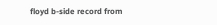floyd b-side record from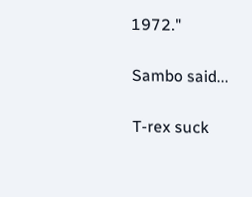1972."

Sambo said...

T-rex suck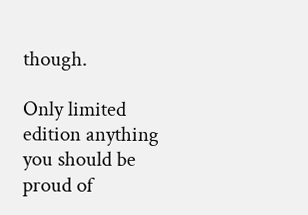though.

Only limited edition anything you should be proud of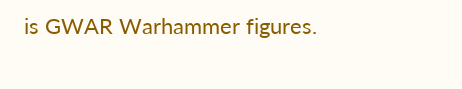is GWAR Warhammer figures.